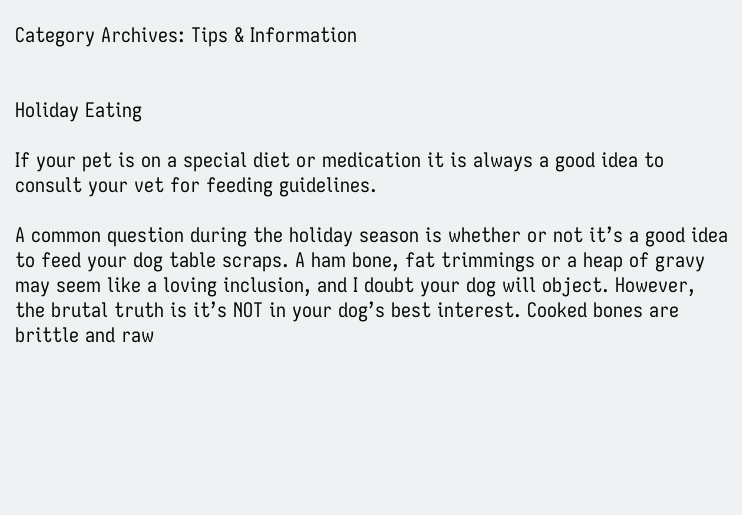Category Archives: Tips & Information


Holiday Eating

If your pet is on a special diet or medication it is always a good idea to consult your vet for feeding guidelines.

A common question during the holiday season is whether or not it’s a good idea to feed your dog table scraps. A ham bone, fat trimmings or a heap of gravy may seem like a loving inclusion, and I doubt your dog will object. However, the brutal truth is it’s NOT in your dog’s best interest. Cooked bones are brittle and raw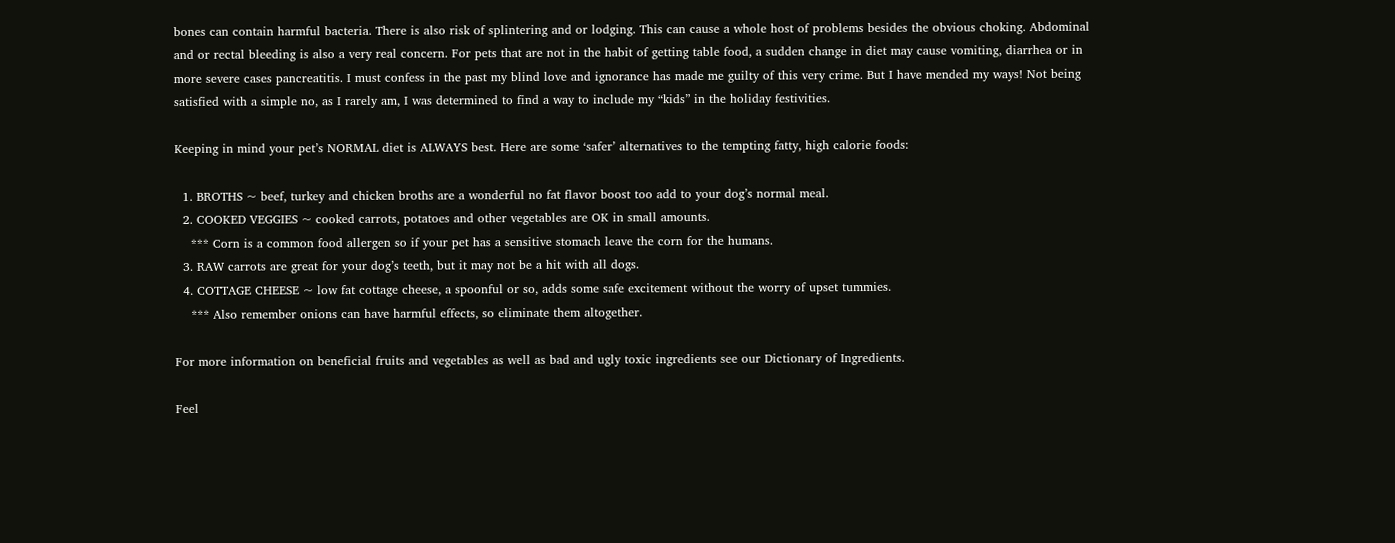bones can contain harmful bacteria. There is also risk of splintering and or lodging. This can cause a whole host of problems besides the obvious choking. Abdominal and or rectal bleeding is also a very real concern. For pets that are not in the habit of getting table food, a sudden change in diet may cause vomiting, diarrhea or in more severe cases pancreatitis. I must confess in the past my blind love and ignorance has made me guilty of this very crime. But I have mended my ways! Not being satisfied with a simple no, as I rarely am, I was determined to find a way to include my “kids” in the holiday festivities.

Keeping in mind your pet’s NORMAL diet is ALWAYS best. Here are some ‘safer’ alternatives to the tempting fatty, high calorie foods:

  1. BROTHS ~ beef, turkey and chicken broths are a wonderful no fat flavor boost too add to your dog’s normal meal.
  2. COOKED VEGGIES ~ cooked carrots, potatoes and other vegetables are OK in small amounts.
    *** Corn is a common food allergen so if your pet has a sensitive stomach leave the corn for the humans.
  3. RAW carrots are great for your dog’s teeth, but it may not be a hit with all dogs.
  4. COTTAGE CHEESE ~ low fat cottage cheese, a spoonful or so, adds some safe excitement without the worry of upset tummies.
    *** Also remember onions can have harmful effects, so eliminate them altogether.

For more information on beneficial fruits and vegetables as well as bad and ugly toxic ingredients see our Dictionary of Ingredients.

Feel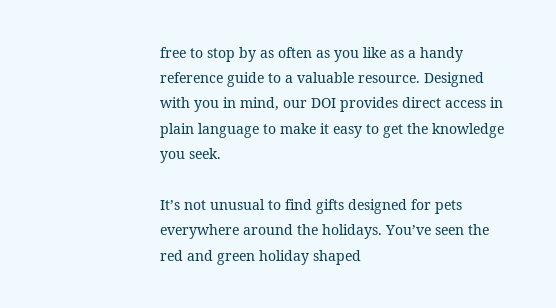free to stop by as often as you like as a handy reference guide to a valuable resource. Designed with you in mind, our DOI provides direct access in plain language to make it easy to get the knowledge you seek.

It’s not unusual to find gifts designed for pets everywhere around the holidays. You’ve seen the red and green holiday shaped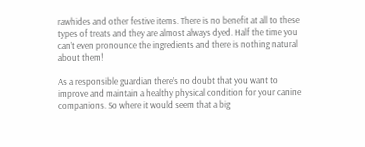rawhides and other festive items. There is no benefit at all to these types of treats and they are almost always dyed. Half the time you can’t even pronounce the ingredients and there is nothing natural about them!

As a responsible guardian there’s no doubt that you want to improve and maintain a healthy physical condition for your canine companions. So where it would seem that a big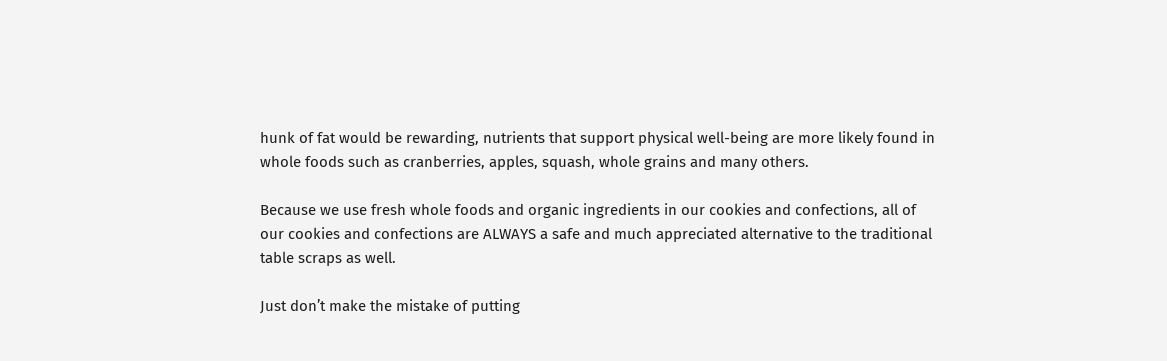hunk of fat would be rewarding, nutrients that support physical well-being are more likely found in whole foods such as cranberries, apples, squash, whole grains and many others.

Because we use fresh whole foods and organic ingredients in our cookies and confections, all of our cookies and confections are ALWAYS a safe and much appreciated alternative to the traditional table scraps as well.

Just don’t make the mistake of putting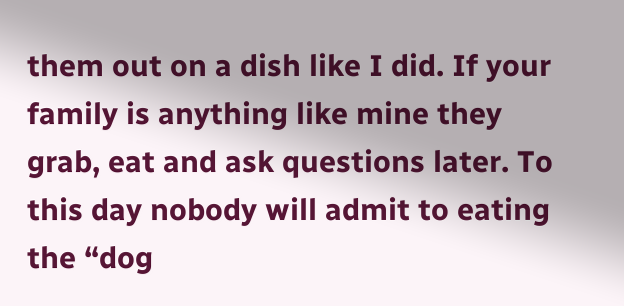them out on a dish like I did. If your family is anything like mine they grab, eat and ask questions later. To this day nobody will admit to eating the “dog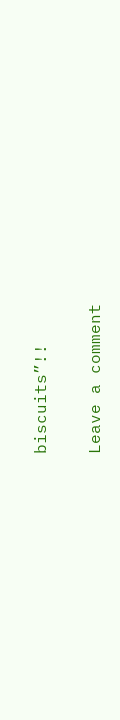biscuits”!!

Leave a comment